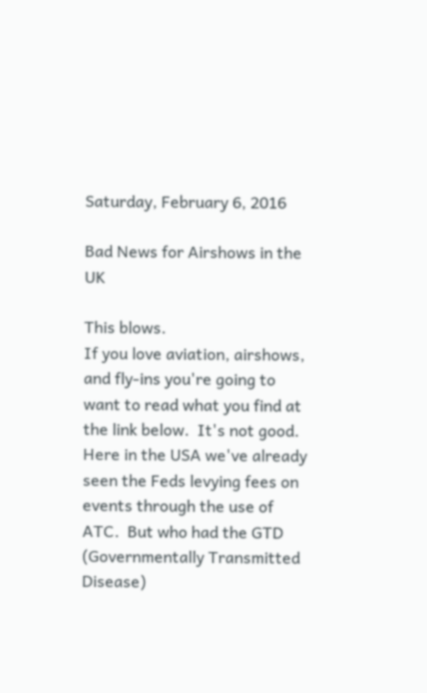Saturday, February 6, 2016

Bad News for Airshows in the UK

This blows.
If you love aviation, airshows, and fly-ins you're going to want to read what you find at the link below.  It's not good.
Here in the USA we've already seen the Feds levying fees on events through the use of ATC.  But who had the GTD (Governmentally Transmitted Disease)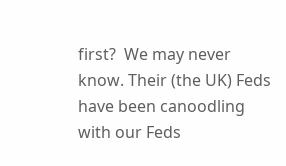first?  We may never know. Their (the UK) Feds have been canoodling with our Feds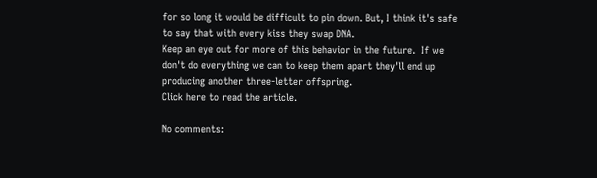for so long it would be difficult to pin down. But, I think it's safe to say that with every kiss they swap DNA.
Keep an eye out for more of this behavior in the future.  If we don't do everything we can to keep them apart they'll end up producing another three-letter offspring.
Click here to read the article.

No comments: